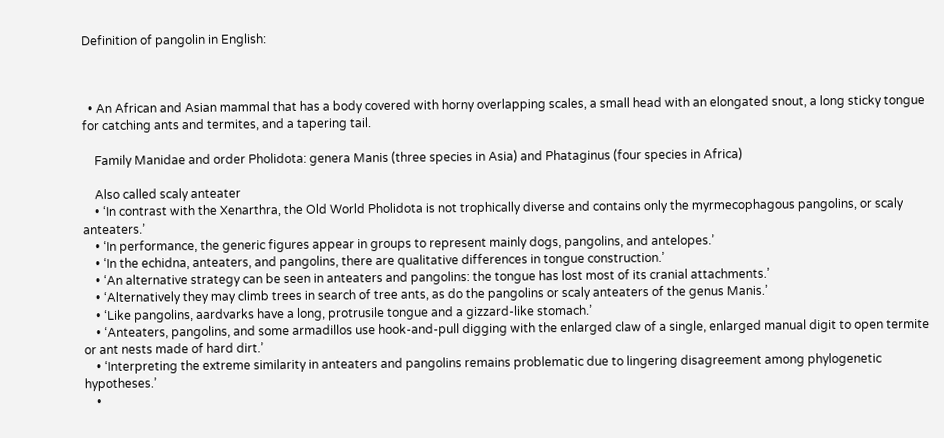Definition of pangolin in English:



  • An African and Asian mammal that has a body covered with horny overlapping scales, a small head with an elongated snout, a long sticky tongue for catching ants and termites, and a tapering tail.

    Family Manidae and order Pholidota: genera Manis (three species in Asia) and Phataginus (four species in Africa)

    Also called scaly anteater
    • ‘In contrast with the Xenarthra, the Old World Pholidota is not trophically diverse and contains only the myrmecophagous pangolins, or scaly anteaters.’
    • ‘In performance, the generic figures appear in groups to represent mainly dogs, pangolins, and antelopes.’
    • ‘In the echidna, anteaters, and pangolins, there are qualitative differences in tongue construction.’
    • ‘An alternative strategy can be seen in anteaters and pangolins: the tongue has lost most of its cranial attachments.’
    • ‘Alternatively they may climb trees in search of tree ants, as do the pangolins or scaly anteaters of the genus Manis.’
    • ‘Like pangolins, aardvarks have a long, protrusile tongue and a gizzard-like stomach.’
    • ‘Anteaters, pangolins, and some armadillos use hook-and-pull digging with the enlarged claw of a single, enlarged manual digit to open termite or ant nests made of hard dirt.’
    • ‘Interpreting the extreme similarity in anteaters and pangolins remains problematic due to lingering disagreement among phylogenetic hypotheses.’
    •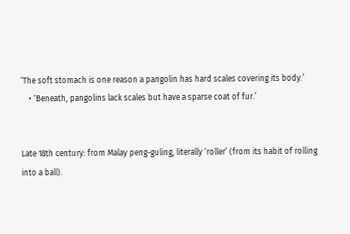‘The soft stomach is one reason a pangolin has hard scales covering its body.’
    • ‘Beneath, pangolins lack scales but have a sparse coat of fur.’


Late 18th century: from Malay peng-guling, literally ‘roller’ (from its habit of rolling into a ball).